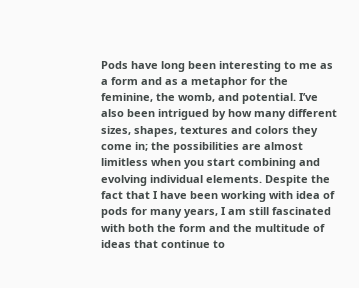Pods have long been interesting to me as a form and as a metaphor for the feminine, the womb, and potential. I’ve also been intrigued by how many different sizes, shapes, textures and colors they come in; the possibilities are almost limitless when you start combining and evolving individual elements. Despite the fact that I have been working with idea of pods for many years, I am still fascinated with both the form and the multitude of ideas that continue to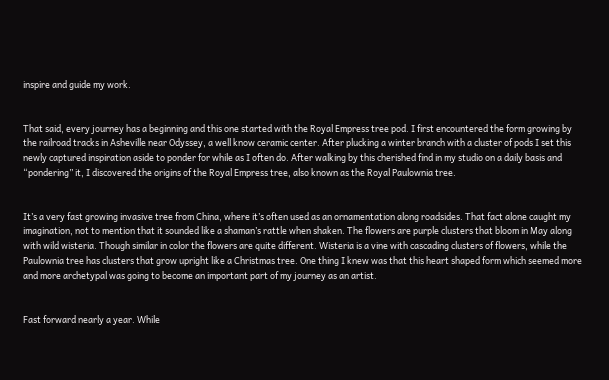inspire and guide my work.


That said, every journey has a beginning and this one started with the Royal Empress tree pod. I first encountered the form growing by the railroad tracks in Asheville near Odyssey, a well know ceramic center. After plucking a winter branch with a cluster of pods I set this newly captured inspiration aside to ponder for while as I often do. After walking by this cherished find in my studio on a daily basis and “pondering” it, I discovered the origins of the Royal Empress tree, also known as the Royal Paulownia tree.


It’s a very fast growing invasive tree from China, where it’s often used as an ornamentation along roadsides. That fact alone caught my imagination, not to mention that it sounded like a shaman’s rattle when shaken. The flowers are purple clusters that bloom in May along with wild wisteria. Though similar in color the flowers are quite different. Wisteria is a vine with cascading clusters of flowers, while the Paulownia tree has clusters that grow upright like a Christmas tree. One thing I knew was that this heart shaped form which seemed more and more archetypal was going to become an important part of my journey as an artist.


Fast forward nearly a year. While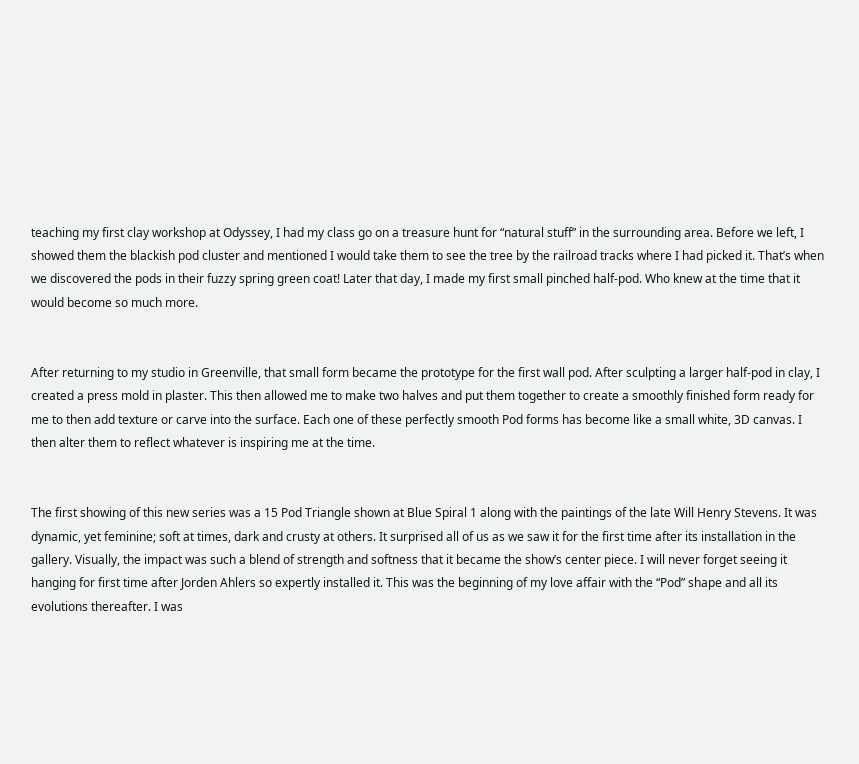teaching my first clay workshop at Odyssey, I had my class go on a treasure hunt for “natural stuff” in the surrounding area. Before we left, I showed them the blackish pod cluster and mentioned I would take them to see the tree by the railroad tracks where I had picked it. That’s when we discovered the pods in their fuzzy spring green coat! Later that day, I made my first small pinched half-pod. Who knew at the time that it would become so much more.


After returning to my studio in Greenville, that small form became the prototype for the first wall pod. After sculpting a larger half-pod in clay, I created a press mold in plaster. This then allowed me to make two halves and put them together to create a smoothly finished form ready for me to then add texture or carve into the surface. Each one of these perfectly smooth Pod forms has become like a small white, 3D canvas. I then alter them to reflect whatever is inspiring me at the time.


The first showing of this new series was a 15 Pod Triangle shown at Blue Spiral 1 along with the paintings of the late Will Henry Stevens. It was dynamic, yet feminine; soft at times, dark and crusty at others. It surprised all of us as we saw it for the first time after its installation in the gallery. Visually, the impact was such a blend of strength and softness that it became the show’s center piece. I will never forget seeing it hanging for first time after Jorden Ahlers so expertly installed it. This was the beginning of my love affair with the “Pod” shape and all its evolutions thereafter. I was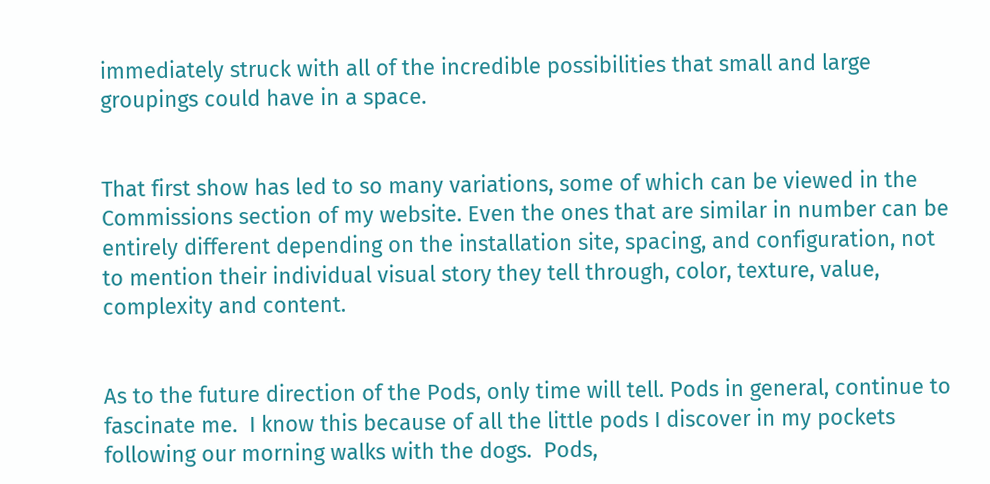immediately struck with all of the incredible possibilities that small and large groupings could have in a space.


That first show has led to so many variations, some of which can be viewed in the Commissions section of my website. Even the ones that are similar in number can be entirely different depending on the installation site, spacing, and configuration, not to mention their individual visual story they tell through, color, texture, value, complexity and content.


As to the future direction of the Pods, only time will tell. Pods in general, continue to fascinate me.  I know this because of all the little pods I discover in my pockets following our morning walks with the dogs.  Pods,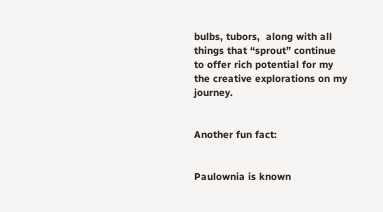bulbs, tubors,  along with all things that “sprout” continue to offer rich potential for my the creative explorations on my journey.


Another fun fact:


Paulownia is known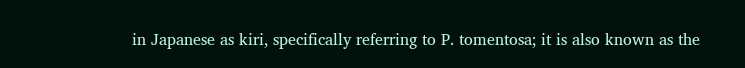in Japanese as kiri, specifically referring to P. tomentosa; it is also known as the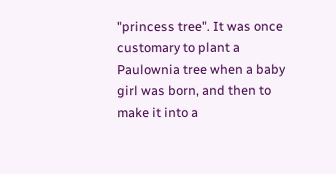"princess tree". It was once customary to plant a Paulownia tree when a baby girl was born, and then to make it into a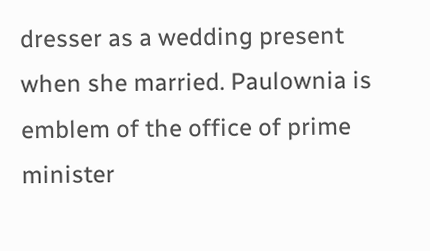dresser as a wedding present when she married. Paulownia is emblem of the office of prime minister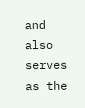and also serves as the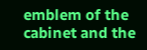emblem of the cabinet and the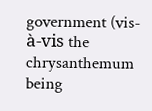government (vis-à-vis the chrysanthemum being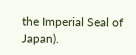the Imperial Seal of Japan).